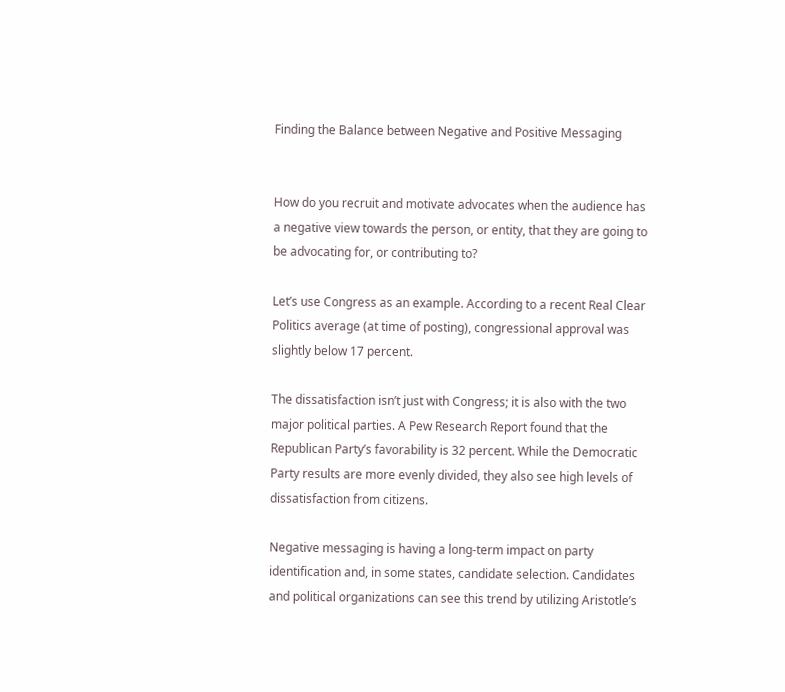Finding the Balance between Negative and Positive Messaging


How do you recruit and motivate advocates when the audience has a negative view towards the person, or entity, that they are going to be advocating for, or contributing to?

Let’s use Congress as an example. According to a recent Real Clear Politics average (at time of posting), congressional approval was slightly below 17 percent.

The dissatisfaction isn’t just with Congress; it is also with the two major political parties. A Pew Research Report found that the Republican Party’s favorability is 32 percent. While the Democratic Party results are more evenly divided, they also see high levels of dissatisfaction from citizens.

Negative messaging is having a long-term impact on party identification and, in some states, candidate selection. Candidates and political organizations can see this trend by utilizing Aristotle’s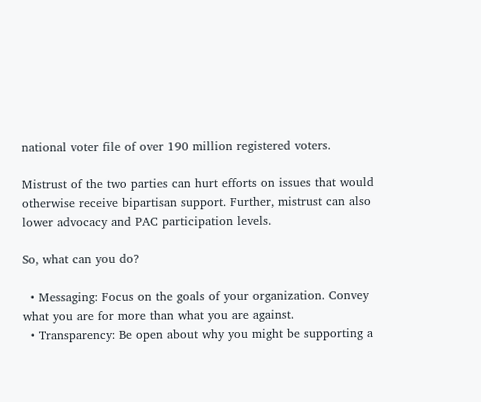national voter file of over 190 million registered voters.

Mistrust of the two parties can hurt efforts on issues that would otherwise receive bipartisan support. Further, mistrust can also lower advocacy and PAC participation levels.

So, what can you do?

  • Messaging: Focus on the goals of your organization. Convey what you are for more than what you are against.
  • Transparency: Be open about why you might be supporting a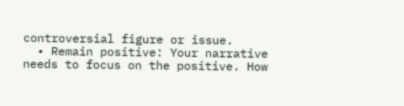controversial figure or issue.
  • Remain positive: Your narrative needs to focus on the positive. How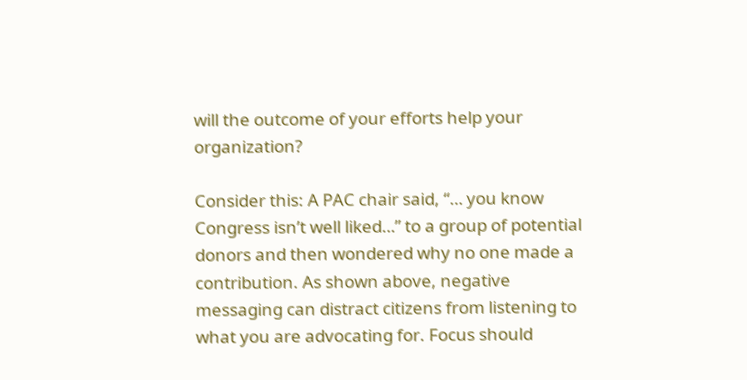will the outcome of your efforts help your organization?

Consider this: A PAC chair said, “… you know Congress isn’t well liked…” to a group of potential donors and then wondered why no one made a contribution. As shown above, negative messaging can distract citizens from listening to what you are advocating for. Focus should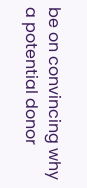be on convincing why a potential donor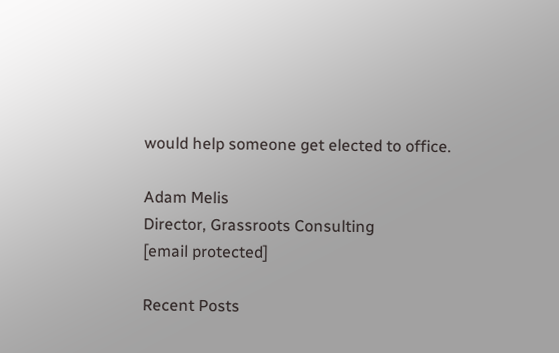would help someone get elected to office.

Adam Melis
Director, Grassroots Consulting
[email protected]

Recent Posts